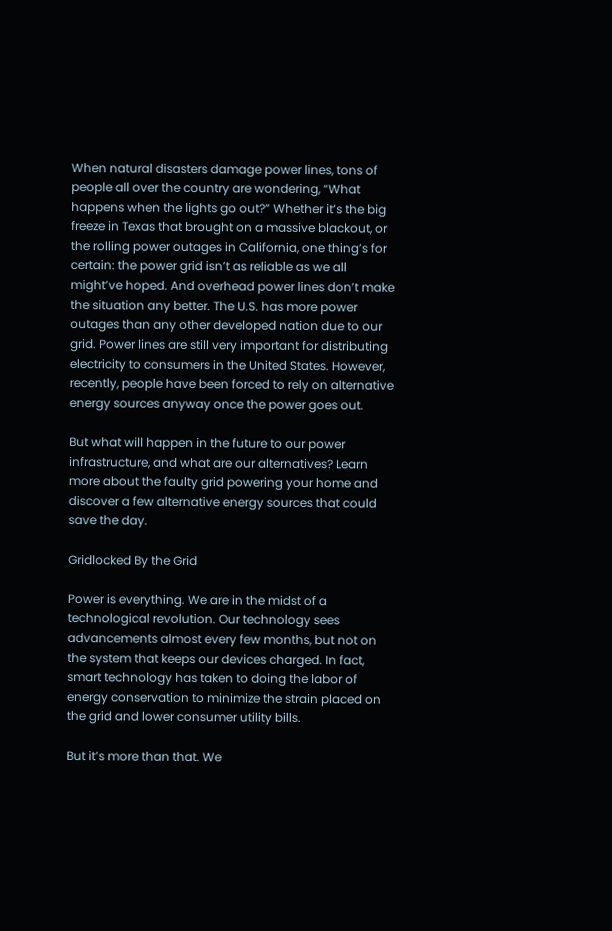When natural disasters damage power lines, tons of people all over the country are wondering, “What happens when the lights go out?” Whether it’s the big freeze in Texas that brought on a massive blackout, or the rolling power outages in California, one thing’s for certain: the power grid isn’t as reliable as we all might’ve hoped. And overhead power lines don’t make the situation any better. The U.S. has more power outages than any other developed nation due to our grid. Power lines are still very important for distributing electricity to consumers in the United States. However, recently, people have been forced to rely on alternative energy sources anyway once the power goes out.

But what will happen in the future to our power infrastructure, and what are our alternatives? Learn more about the faulty grid powering your home and discover a few alternative energy sources that could save the day.

Gridlocked By the Grid

Power is everything. We are in the midst of a technological revolution. Our technology sees advancements almost every few months, but not on the system that keeps our devices charged. In fact, smart technology has taken to doing the labor of energy conservation to minimize the strain placed on the grid and lower consumer utility bills.

But it’s more than that. We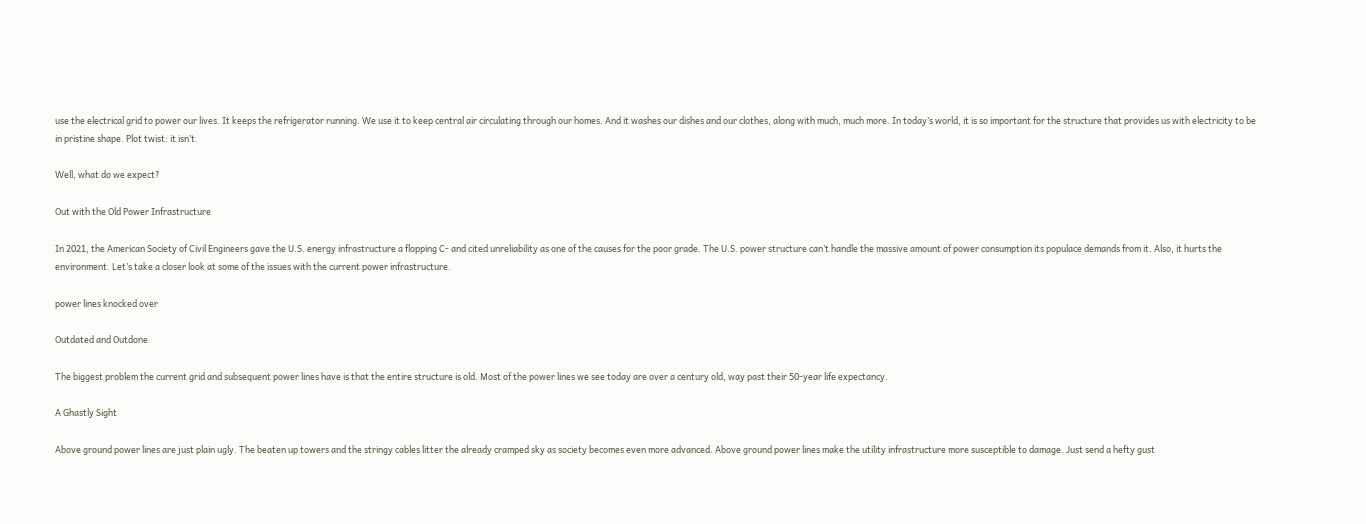use the electrical grid to power our lives. It keeps the refrigerator running. We use it to keep central air circulating through our homes. And it washes our dishes and our clothes, along with much, much more. In today’s world, it is so important for the structure that provides us with electricity to be in pristine shape. Plot twist: it isn’t.

Well, what do we expect?

Out with the Old Power Infrastructure

In 2021, the American Society of Civil Engineers gave the U.S. energy infrastructure a flopping C- and cited unreliability as one of the causes for the poor grade. The U.S. power structure can’t handle the massive amount of power consumption its populace demands from it. Also, it hurts the environment. Let’s take a closer look at some of the issues with the current power infrastructure.

power lines knocked over

Outdated and Outdone

The biggest problem the current grid and subsequent power lines have is that the entire structure is old. Most of the power lines we see today are over a century old, way past their 50-year life expectancy.

A Ghastly Sight

Above ground power lines are just plain ugly. The beaten up towers and the stringy cables litter the already cramped sky as society becomes even more advanced. Above ground power lines make the utility infrastructure more susceptible to damage. Just send a hefty gust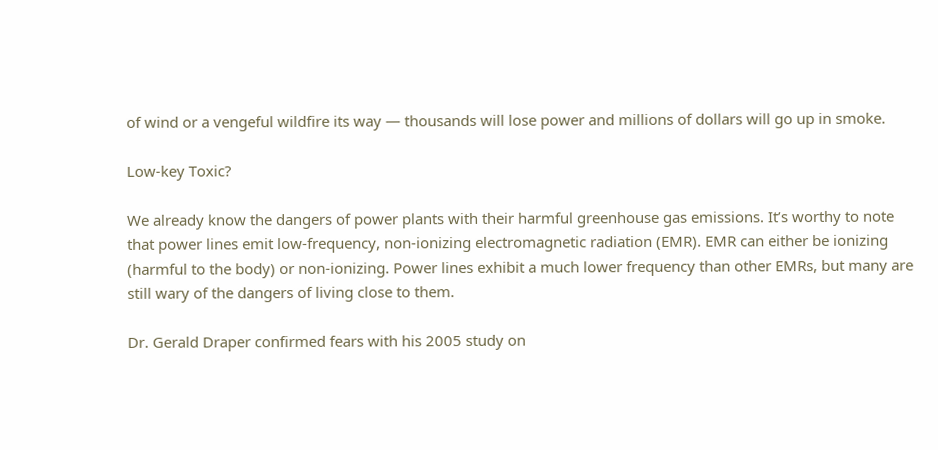of wind or a vengeful wildfire its way — thousands will lose power and millions of dollars will go up in smoke.

Low-key Toxic?

We already know the dangers of power plants with their harmful greenhouse gas emissions. It’s worthy to note that power lines emit low-frequency, non-ionizing electromagnetic radiation (EMR). EMR can either be ionizing (harmful to the body) or non-ionizing. Power lines exhibit a much lower frequency than other EMRs, but many are still wary of the dangers of living close to them.

Dr. Gerald Draper confirmed fears with his 2005 study on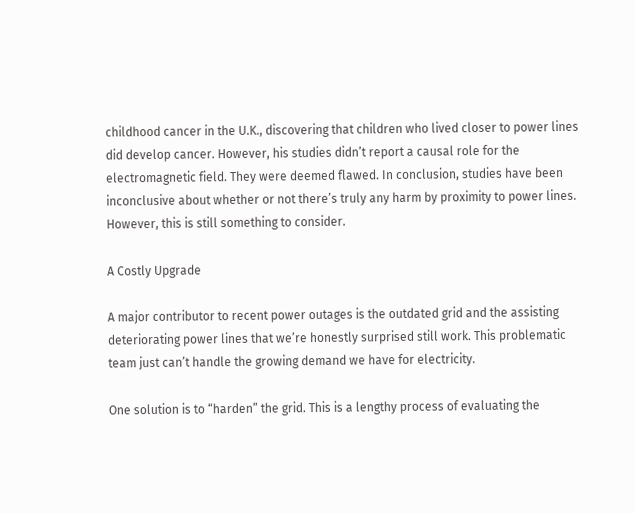childhood cancer in the U.K., discovering that children who lived closer to power lines did develop cancer. However, his studies didn’t report a causal role for the electromagnetic field. They were deemed flawed. In conclusion, studies have been inconclusive about whether or not there’s truly any harm by proximity to power lines. However, this is still something to consider.

A Costly Upgrade

A major contributor to recent power outages is the outdated grid and the assisting deteriorating power lines that we’re honestly surprised still work. This problematic team just can’t handle the growing demand we have for electricity.

One solution is to “harden” the grid. This is a lengthy process of evaluating the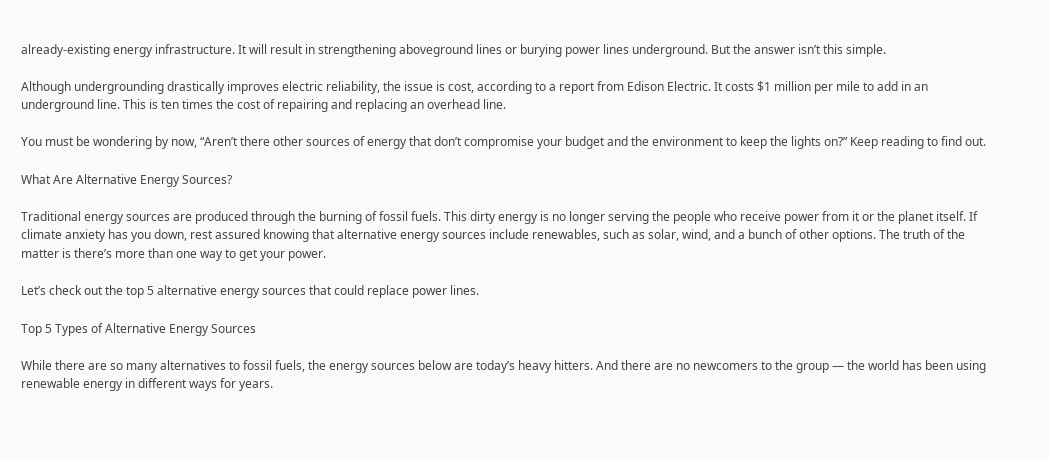already-existing energy infrastructure. It will result in strengthening aboveground lines or burying power lines underground. But the answer isn’t this simple.

Although undergrounding drastically improves electric reliability, the issue is cost, according to a report from Edison Electric. It costs $1 million per mile to add in an underground line. This is ten times the cost of repairing and replacing an overhead line.

You must be wondering by now, “Aren’t there other sources of energy that don’t compromise your budget and the environment to keep the lights on?” Keep reading to find out.

What Are Alternative Energy Sources?

Traditional energy sources are produced through the burning of fossil fuels. This dirty energy is no longer serving the people who receive power from it or the planet itself. If climate anxiety has you down, rest assured knowing that alternative energy sources include renewables, such as solar, wind, and a bunch of other options. The truth of the matter is there’s more than one way to get your power.

Let’s check out the top 5 alternative energy sources that could replace power lines.

Top 5 Types of Alternative Energy Sources

While there are so many alternatives to fossil fuels, the energy sources below are today’s heavy hitters. And there are no newcomers to the group — the world has been using renewable energy in different ways for years.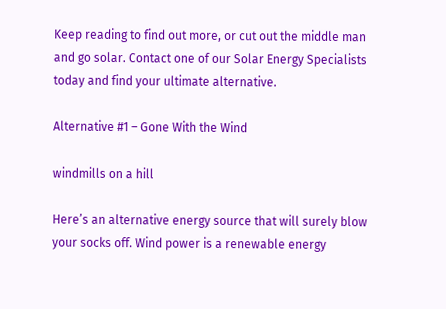Keep reading to find out more, or cut out the middle man and go solar. Contact one of our Solar Energy Specialists today and find your ultimate alternative.

Alternative #1 – Gone With the Wind

windmills on a hill

Here’s an alternative energy source that will surely blow your socks off. Wind power is a renewable energy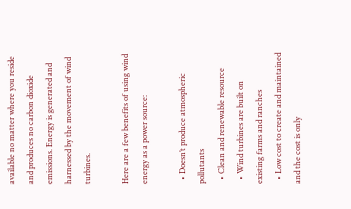available no matter where you reside and produces no carbon dioxide emissions. Energy is generated and harnessed by the movement of wind turbines.

Here are a few benefits of using wind energy as a power source:

  • Doesn’t produce atmospheric pollutants
  • Clean and renewable resource
  • Wind turbines are built on existing farms and ranches
  • Low cost to create and maintained and the cost is only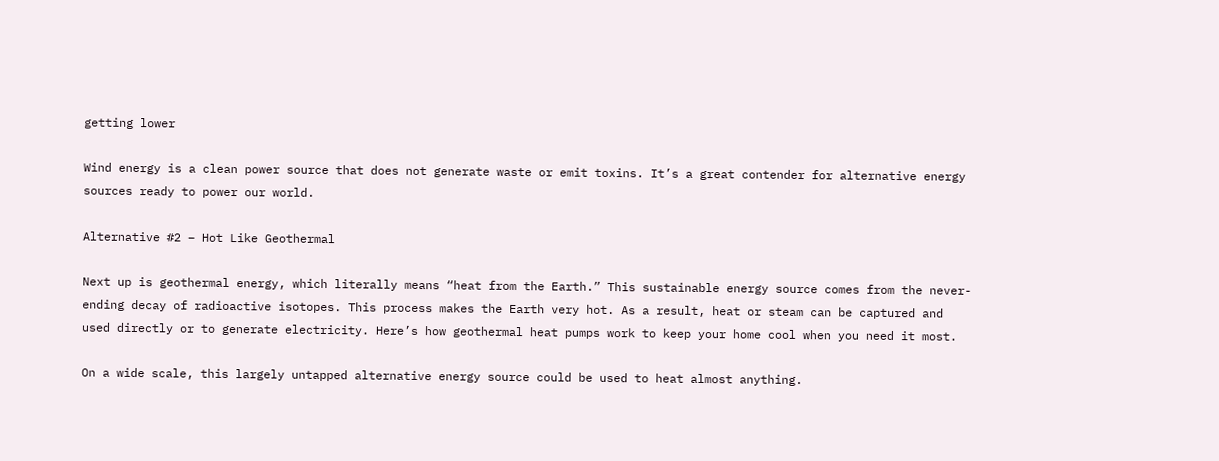getting lower

Wind energy is a clean power source that does not generate waste or emit toxins. It’s a great contender for alternative energy sources ready to power our world.

Alternative #2 – Hot Like Geothermal

Next up is geothermal energy, which literally means “heat from the Earth.” This sustainable energy source comes from the never-ending decay of radioactive isotopes. This process makes the Earth very hot. As a result, heat or steam can be captured and used directly or to generate electricity. Here’s how geothermal heat pumps work to keep your home cool when you need it most.

On a wide scale, this largely untapped alternative energy source could be used to heat almost anything.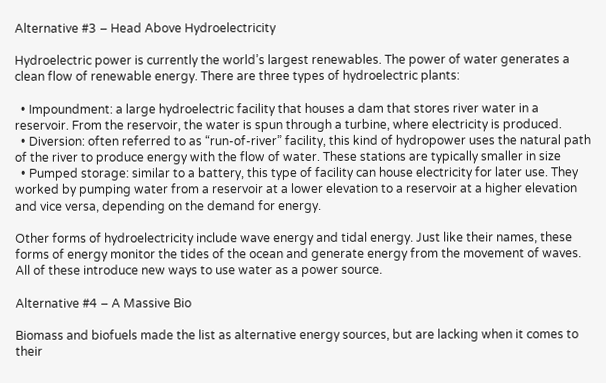Alternative #3 – Head Above Hydroelectricity

Hydroelectric power is currently the world’s largest renewables. The power of water generates a clean flow of renewable energy. There are three types of hydroelectric plants:

  • Impoundment: a large hydroelectric facility that houses a dam that stores river water in a reservoir. From the reservoir, the water is spun through a turbine, where electricity is produced.
  • Diversion: often referred to as “run-of-river” facility, this kind of hydropower uses the natural path of the river to produce energy with the flow of water. These stations are typically smaller in size
  • Pumped storage: similar to a battery, this type of facility can house electricity for later use. They worked by pumping water from a reservoir at a lower elevation to a reservoir at a higher elevation and vice versa, depending on the demand for energy.

Other forms of hydroelectricity include wave energy and tidal energy. Just like their names, these forms of energy monitor the tides of the ocean and generate energy from the movement of waves. All of these introduce new ways to use water as a power source.

Alternative #4 – A Massive Bio

Biomass and biofuels made the list as alternative energy sources, but are lacking when it comes to their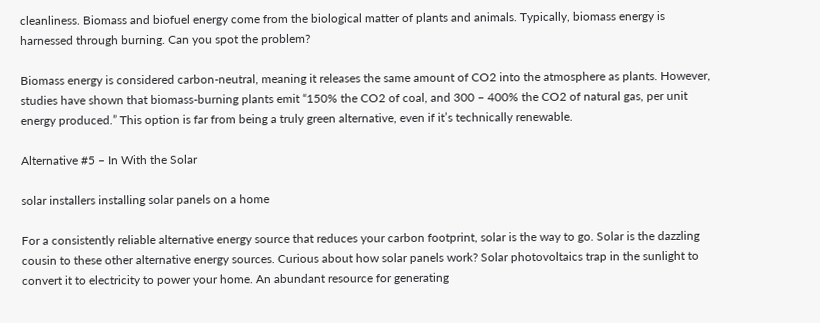cleanliness. Biomass and biofuel energy come from the biological matter of plants and animals. Typically, biomass energy is harnessed through burning. Can you spot the problem?

Biomass energy is considered carbon-neutral, meaning it releases the same amount of CO2 into the atmosphere as plants. However, studies have shown that biomass-burning plants emit “150% the CO2 of coal, and 300 – 400% the CO2 of natural gas, per unit energy produced.” This option is far from being a truly green alternative, even if it’s technically renewable.

Alternative #5 – In With the Solar

solar installers installing solar panels on a home

For a consistently reliable alternative energy source that reduces your carbon footprint, solar is the way to go. Solar is the dazzling cousin to these other alternative energy sources. Curious about how solar panels work? Solar photovoltaics trap in the sunlight to convert it to electricity to power your home. An abundant resource for generating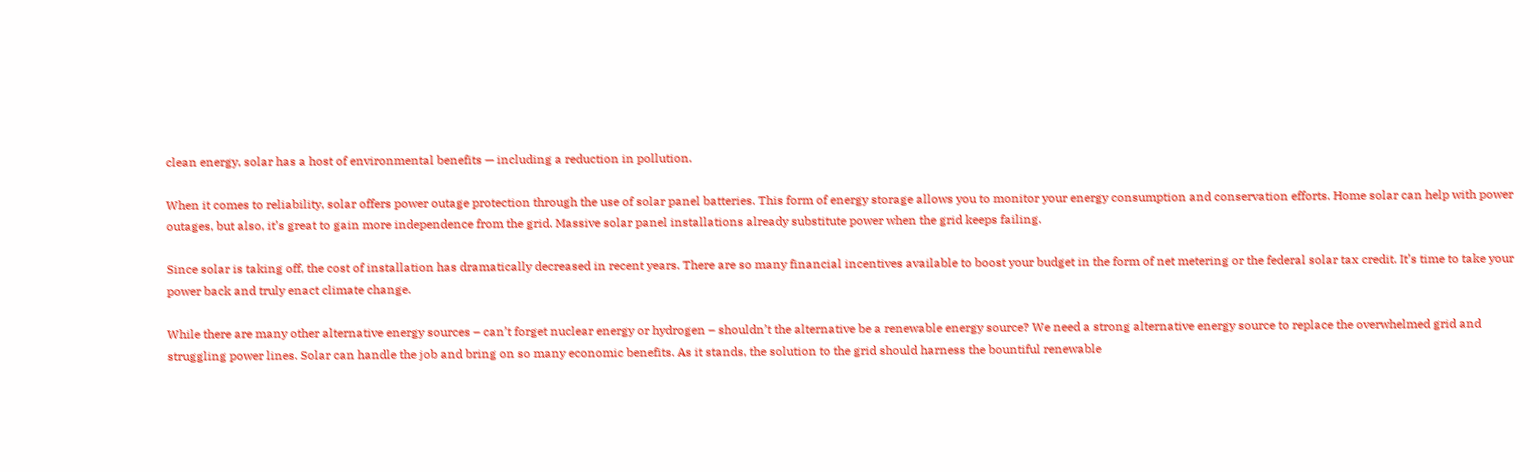clean energy, solar has a host of environmental benefits — including a reduction in pollution.

When it comes to reliability, solar offers power outage protection through the use of solar panel batteries. This form of energy storage allows you to monitor your energy consumption and conservation efforts. Home solar can help with power outages, but also, it’s great to gain more independence from the grid. Massive solar panel installations already substitute power when the grid keeps failing.

Since solar is taking off, the cost of installation has dramatically decreased in recent years. There are so many financial incentives available to boost your budget in the form of net metering or the federal solar tax credit. It’s time to take your power back and truly enact climate change.

While there are many other alternative energy sources – can’t forget nuclear energy or hydrogen – shouldn’t the alternative be a renewable energy source? We need a strong alternative energy source to replace the overwhelmed grid and struggling power lines. Solar can handle the job and bring on so many economic benefits. As it stands, the solution to the grid should harness the bountiful renewable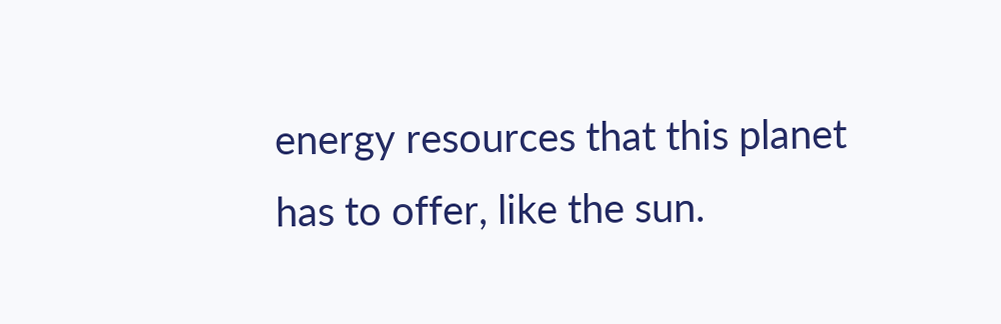energy resources that this planet has to offer, like the sun.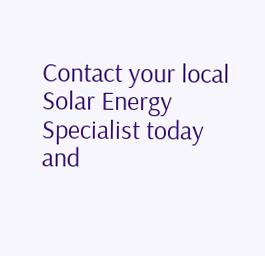Contact your local Solar Energy Specialist today and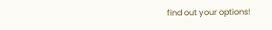find out your options!